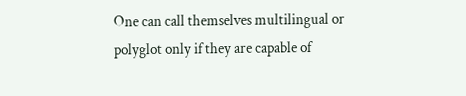One can call themselves multilingual or polyglot only if they are capable of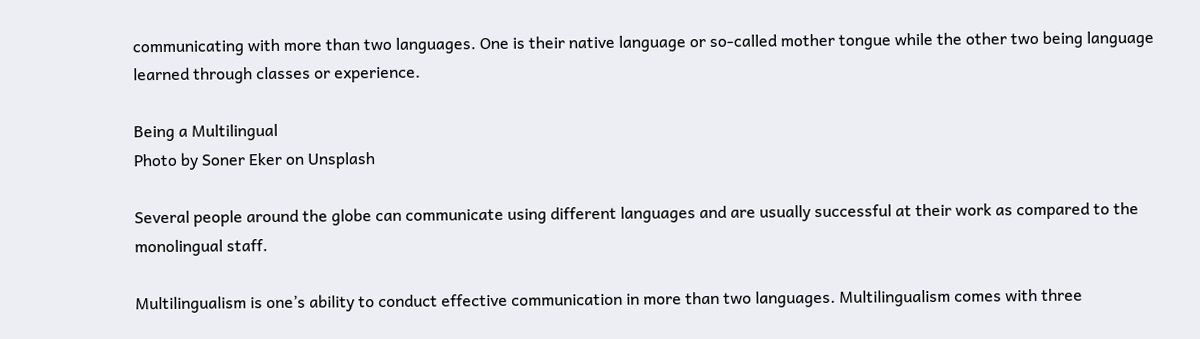communicating with more than two languages. One is their native language or so-called mother tongue while the other two being language learned through classes or experience.

Being a Multilingual
Photo by Soner Eker on Unsplash

Several people around the globe can communicate using different languages and are usually successful at their work as compared to the monolingual staff.

Multilingualism is one’s ability to conduct effective communication in more than two languages. Multilingualism comes with three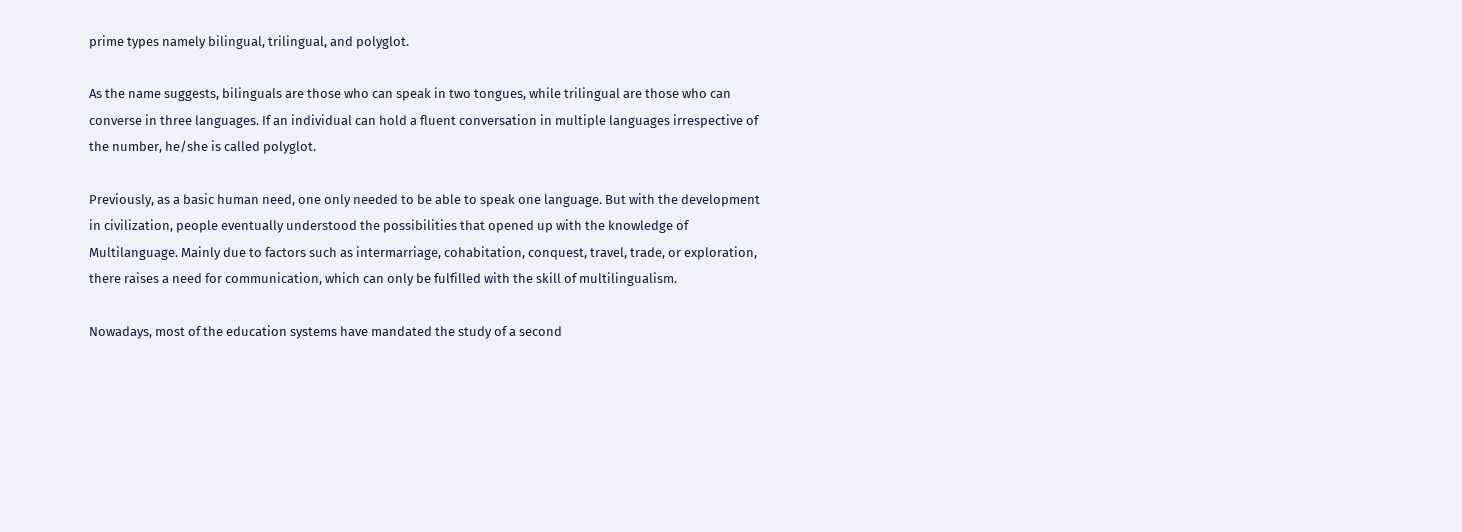prime types namely bilingual, trilingual, and polyglot.

As the name suggests, bilinguals are those who can speak in two tongues, while trilingual are those who can converse in three languages. If an individual can hold a fluent conversation in multiple languages irrespective of the number, he/she is called polyglot.

Previously, as a basic human need, one only needed to be able to speak one language. But with the development in civilization, people eventually understood the possibilities that opened up with the knowledge of Multilanguage. Mainly due to factors such as intermarriage, cohabitation, conquest, travel, trade, or exploration, there raises a need for communication, which can only be fulfilled with the skill of multilingualism.

Nowadays, most of the education systems have mandated the study of a second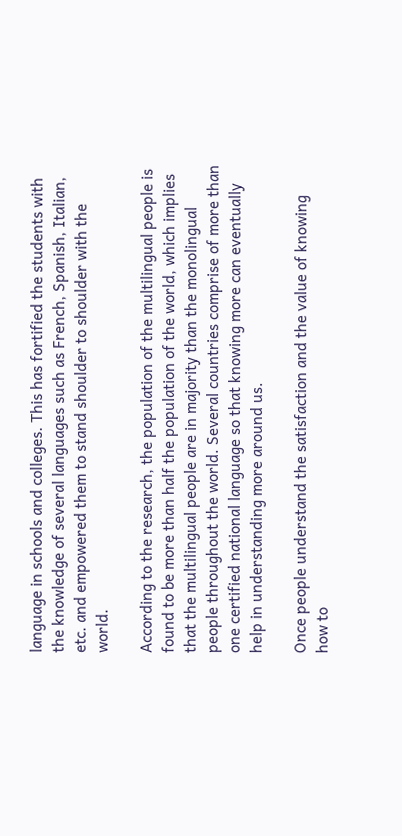language in schools and colleges. This has fortified the students with the knowledge of several languages such as French, Spanish, Italian, etc. and empowered them to stand shoulder to shoulder with the world.

According to the research, the population of the multilingual people is found to be more than half the population of the world, which implies that the multilingual people are in majority than the monolingual people throughout the world. Several countries comprise of more than one certified national language so that knowing more can eventually help in understanding more around us.

Once people understand the satisfaction and the value of knowing how to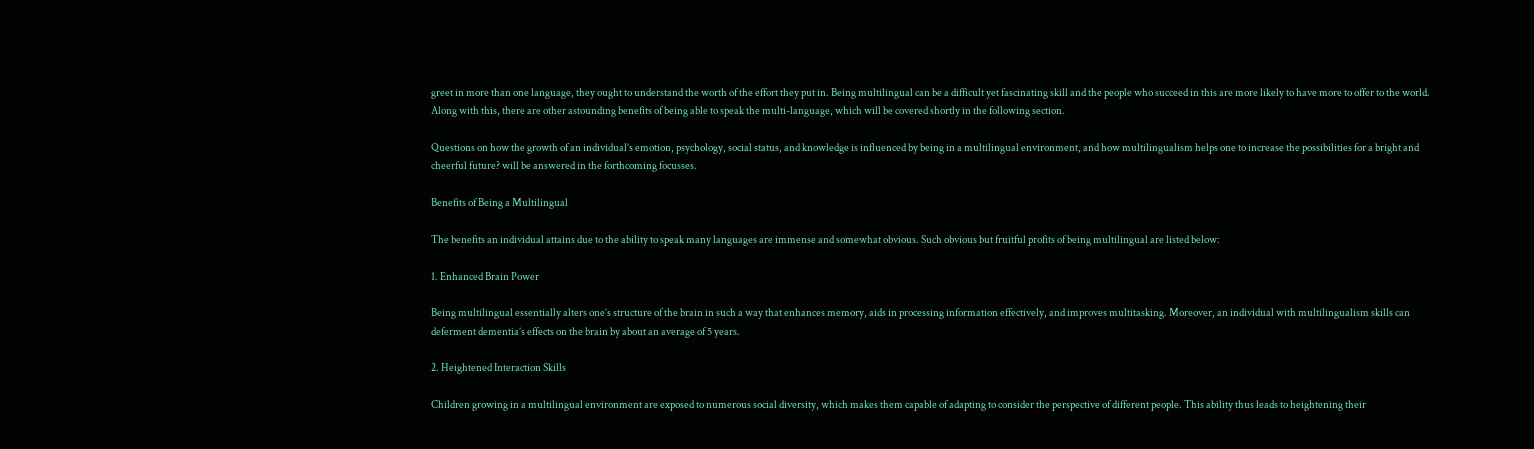greet in more than one language, they ought to understand the worth of the effort they put in. Being multilingual can be a difficult yet fascinating skill and the people who succeed in this are more likely to have more to offer to the world. Along with this, there are other astounding benefits of being able to speak the multi-language, which will be covered shortly in the following section.

Questions on how the growth of an individual’s emotion, psychology, social status, and knowledge is influenced by being in a multilingual environment, and how multilingualism helps one to increase the possibilities for a bright and cheerful future? will be answered in the forthcoming focusses.

Benefits of Being a Multilingual

The benefits an individual attains due to the ability to speak many languages are immense and somewhat obvious. Such obvious but fruitful profits of being multilingual are listed below:

1. Enhanced Brain Power

Being multilingual essentially alters one’s structure of the brain in such a way that enhances memory, aids in processing information effectively, and improves multitasking. Moreover, an individual with multilingualism skills can deferment dementia’s effects on the brain by about an average of 5 years.

2. Heightened Interaction Skills

Children growing in a multilingual environment are exposed to numerous social diversity, which makes them capable of adapting to consider the perspective of different people. This ability thus leads to heightening their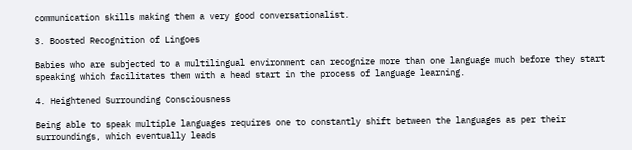communication skills making them a very good conversationalist.

3. Boosted Recognition of Lingoes

Babies who are subjected to a multilingual environment can recognize more than one language much before they start speaking which facilitates them with a head start in the process of language learning.

4. Heightened Surrounding Consciousness

Being able to speak multiple languages requires one to constantly shift between the languages as per their surroundings, which eventually leads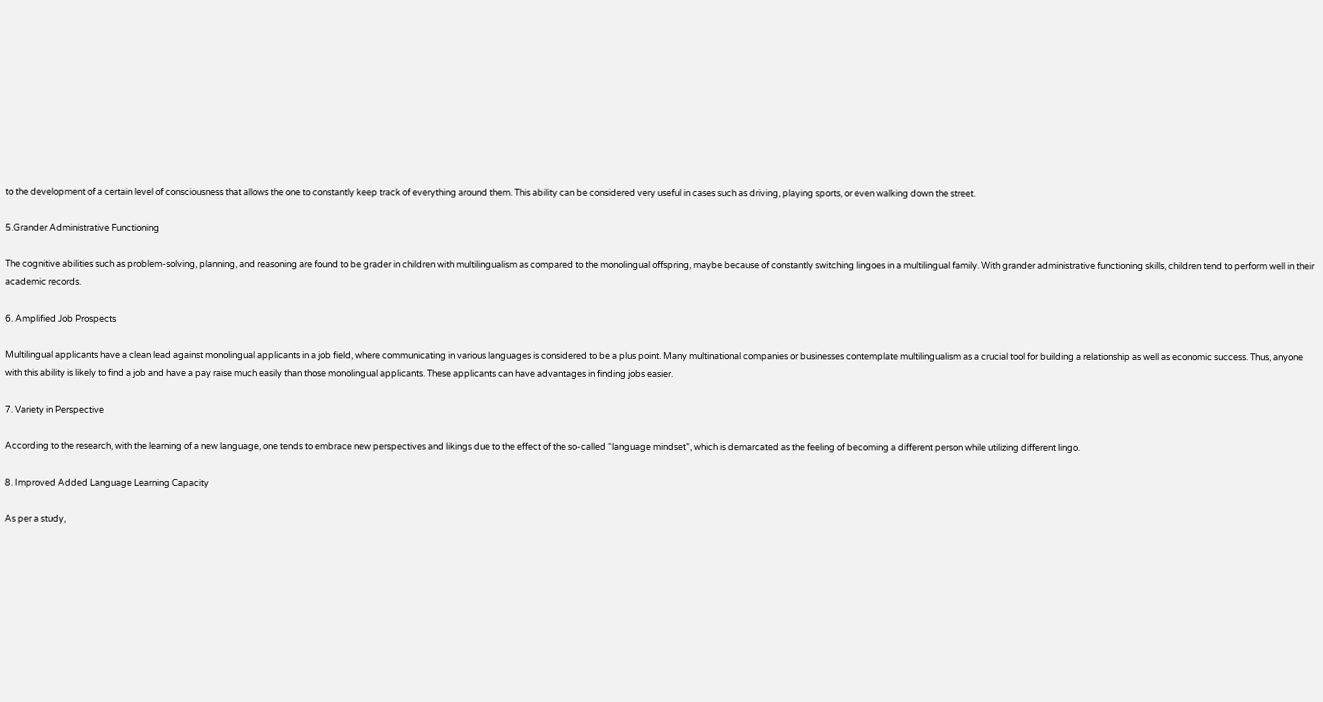to the development of a certain level of consciousness that allows the one to constantly keep track of everything around them. This ability can be considered very useful in cases such as driving, playing sports, or even walking down the street.

5.Grander Administrative Functioning

The cognitive abilities such as problem-solving, planning, and reasoning are found to be grader in children with multilingualism as compared to the monolingual offspring, maybe because of constantly switching lingoes in a multilingual family. With grander administrative functioning skills, children tend to perform well in their academic records.

6. Amplified Job Prospects

Multilingual applicants have a clean lead against monolingual applicants in a job field, where communicating in various languages is considered to be a plus point. Many multinational companies or businesses contemplate multilingualism as a crucial tool for building a relationship as well as economic success. Thus, anyone with this ability is likely to find a job and have a pay raise much easily than those monolingual applicants. These applicants can have advantages in finding jobs easier.

7. Variety in Perspective

According to the research, with the learning of a new language, one tends to embrace new perspectives and likings due to the effect of the so-called “language mindset”, which is demarcated as the feeling of becoming a different person while utilizing different lingo.

8. Improved Added Language Learning Capacity

As per a study,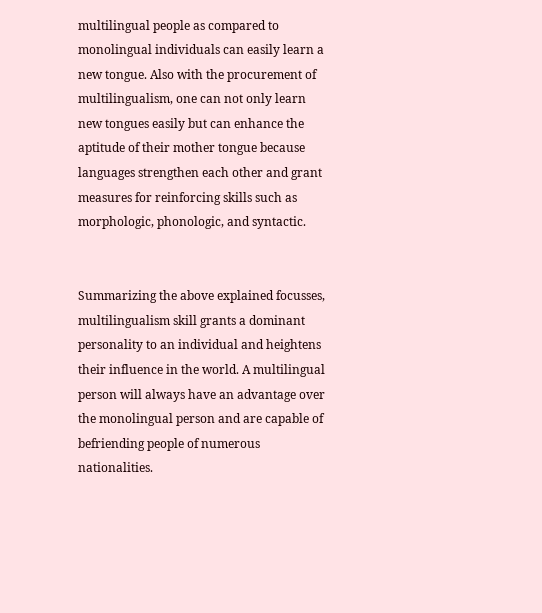multilingual people as compared to monolingual individuals can easily learn a new tongue. Also with the procurement of multilingualism, one can not only learn new tongues easily but can enhance the aptitude of their mother tongue because languages strengthen each other and grant measures for reinforcing skills such as morphologic, phonologic, and syntactic.


Summarizing the above explained focusses, multilingualism skill grants a dominant personality to an individual and heightens their influence in the world. A multilingual person will always have an advantage over the monolingual person and are capable of befriending people of numerous nationalities.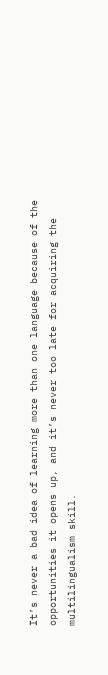It’s never a bad idea of learning more than one language because of the opportunities it opens up, and it’s never too late for acquiring the multilingualism skill.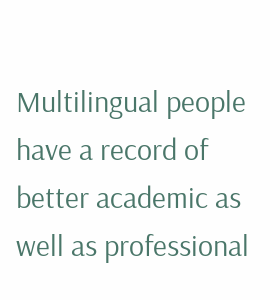Multilingual people have a record of better academic as well as professional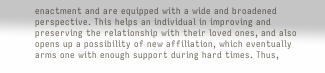enactment and are equipped with a wide and broadened perspective. This helps an individual in improving and preserving the relationship with their loved ones, and also opens up a possibility of new affiliation, which eventually arms one with enough support during hard times. Thus,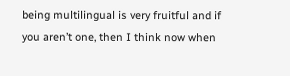being multilingual is very fruitful and if you aren’t one, then I think now when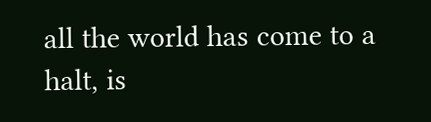all the world has come to a halt, is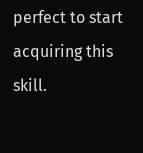perfect to start acquiring this skill.